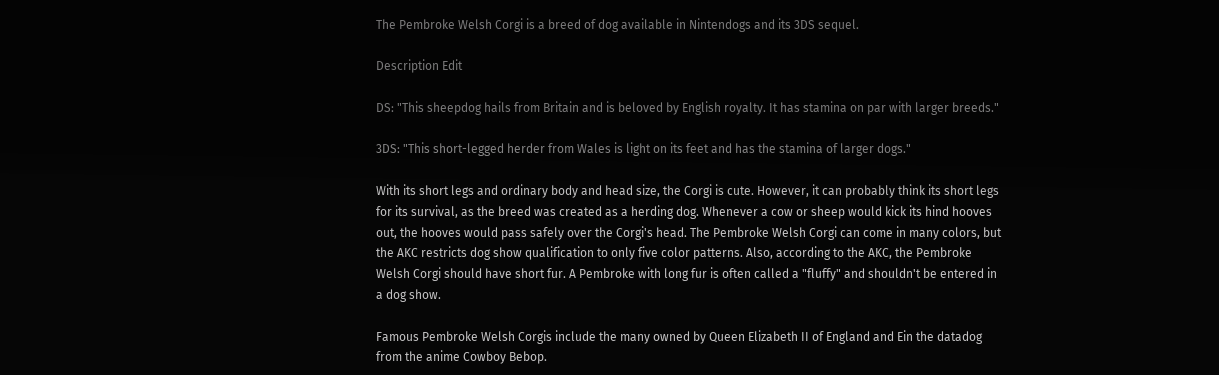The Pembroke Welsh Corgi is a breed of dog available in Nintendogs and its 3DS sequel.

Description Edit

DS: "This sheepdog hails from Britain and is beloved by English royalty. It has stamina on par with larger breeds."

3DS: "This short-legged herder from Wales is light on its feet and has the stamina of larger dogs."

With its short legs and ordinary body and head size, the Corgi is cute. However, it can probably think its short legs for its survival, as the breed was created as a herding dog. Whenever a cow or sheep would kick its hind hooves out, the hooves would pass safely over the Corgi's head. The Pembroke Welsh Corgi can come in many colors, but the AKC restricts dog show qualification to only five color patterns. Also, according to the AKC, the Pembroke Welsh Corgi should have short fur. A Pembroke with long fur is often called a "fluffy" and shouldn't be entered in a dog show.

Famous Pembroke Welsh Corgis include the many owned by Queen Elizabeth II of England and Ein the datadog from the anime Cowboy Bebop.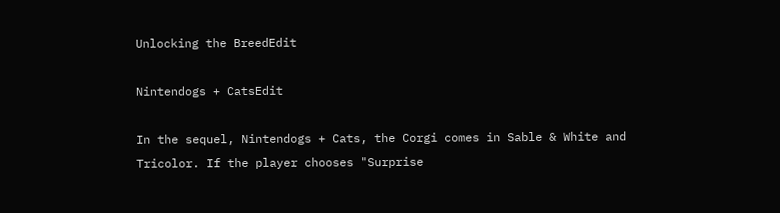Unlocking the BreedEdit

Nintendogs + CatsEdit

In the sequel, Nintendogs + Cats, the Corgi comes in Sable & White and Tricolor. If the player chooses "Surprise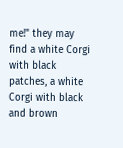me!" they may find a white Corgi with black patches, a white Corgi with black and brown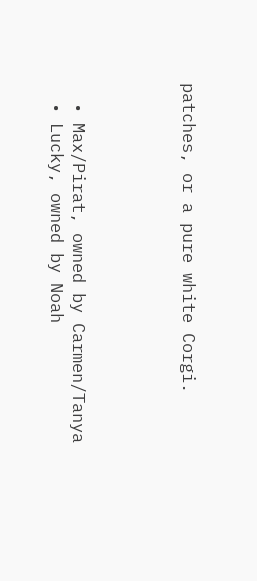patches, or a pure white Corgi.




  • Max/Pirat, owned by Carmen/Tanya
  • Lucky, owned by Noah